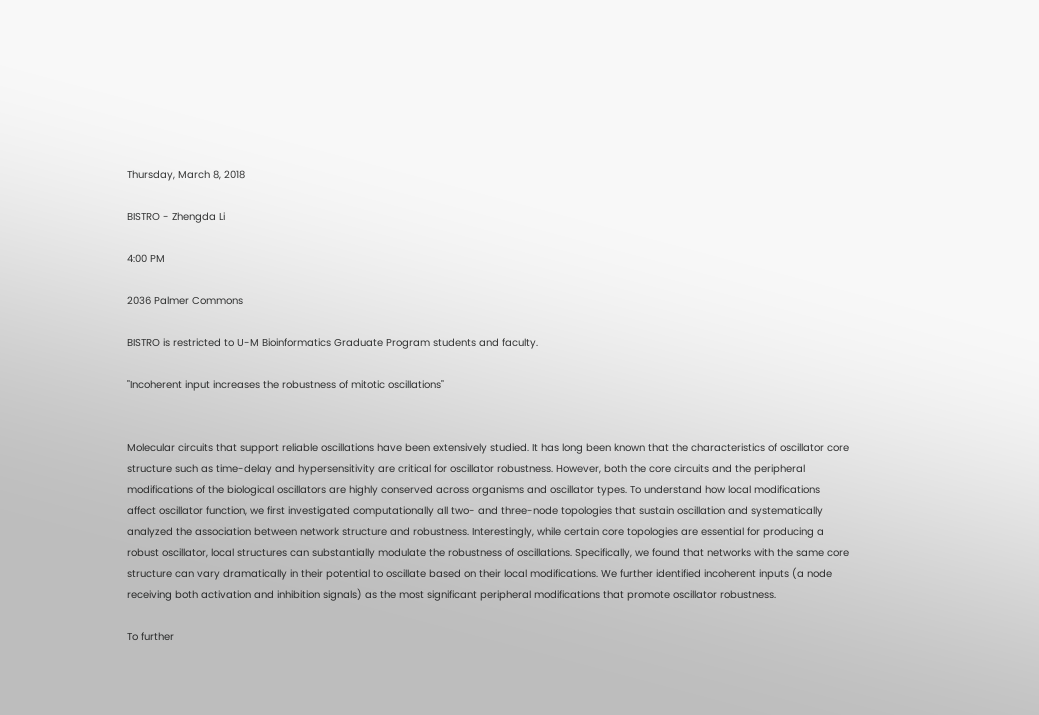Thursday, March 8, 2018

BISTRO - Zhengda Li

4:00 PM

2036 Palmer Commons

BISTRO is restricted to U-M Bioinformatics Graduate Program students and faculty.

"Incoherent input increases the robustness of mitotic oscillations"


Molecular circuits that support reliable oscillations have been extensively studied. It has long been known that the characteristics of oscillator core structure such as time-delay and hypersensitivity are critical for oscillator robustness. However, both the core circuits and the peripheral modifications of the biological oscillators are highly conserved across organisms and oscillator types. To understand how local modifications affect oscillator function, we first investigated computationally all two- and three-node topologies that sustain oscillation and systematically analyzed the association between network structure and robustness. Interestingly, while certain core topologies are essential for producing a robust oscillator, local structures can substantially modulate the robustness of oscillations. Specifically, we found that networks with the same core structure can vary dramatically in their potential to oscillate based on their local modifications. We further identified incoherent inputs (a node receiving both activation and inhibition signals) as the most significant peripheral modifications that promote oscillator robustness.

To further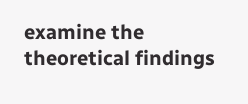examine the theoretical findings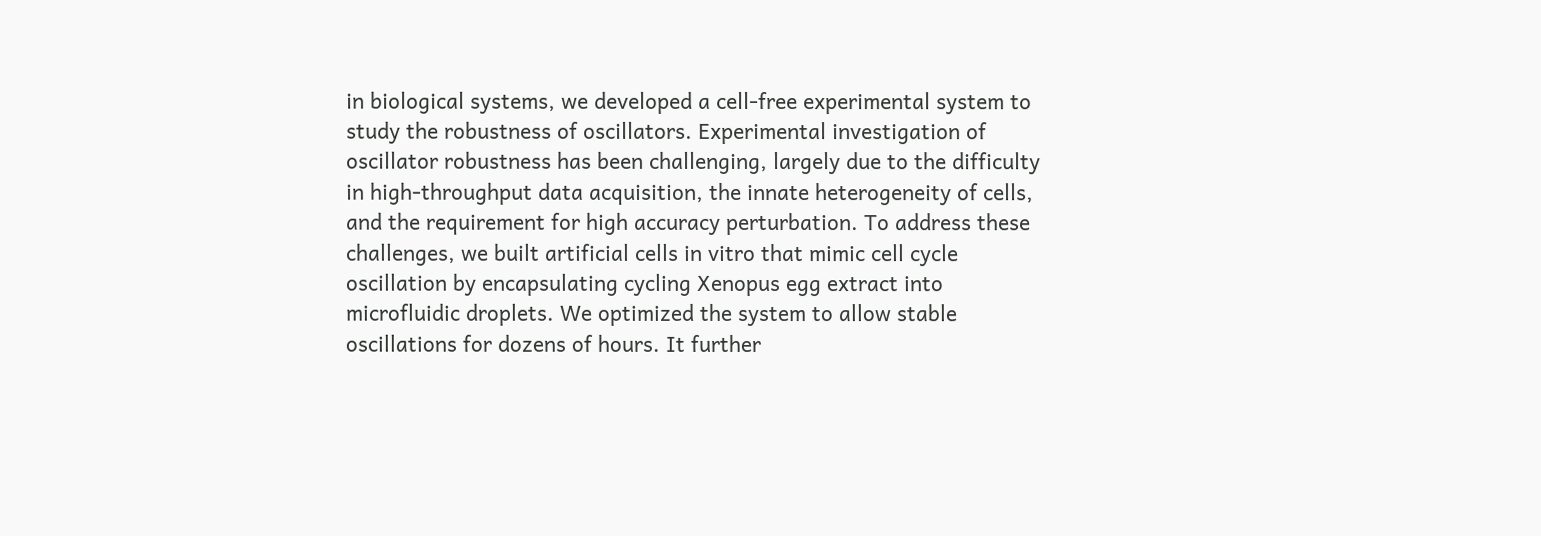in biological systems, we developed a cell-free experimental system to study the robustness of oscillators. Experimental investigation of oscillator robustness has been challenging, largely due to the difficulty in high-throughput data acquisition, the innate heterogeneity of cells, and the requirement for high accuracy perturbation. To address these challenges, we built artificial cells in vitro that mimic cell cycle oscillation by encapsulating cycling Xenopus egg extract into microfluidic droplets. We optimized the system to allow stable oscillations for dozens of hours. It further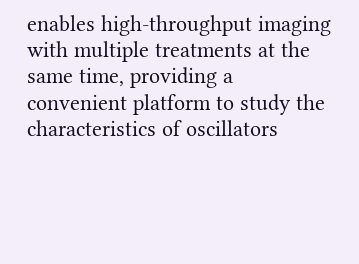enables high-throughput imaging with multiple treatments at the same time, providing a convenient platform to study the characteristics of oscillators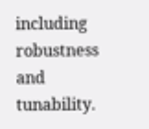including robustness and tunability.